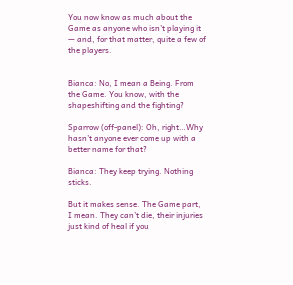You now know as much about the Game as anyone who isn’t playing it — and, for that matter, quite a few of the players.


Bianca: No, I mean a Being. From the Game. You know, with the shapeshifting and the fighting?

Sparrow (off-panel): Oh, right…Why hasn’t anyone ever come up with a better name for that?

Bianca: They keep trying. Nothing sticks.

But it makes sense. The Game part, I mean. They can’t die, their injuries just kind of heal if you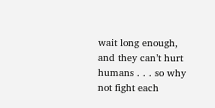wait long enough, and they can’t hurt humans . . . so why not fight each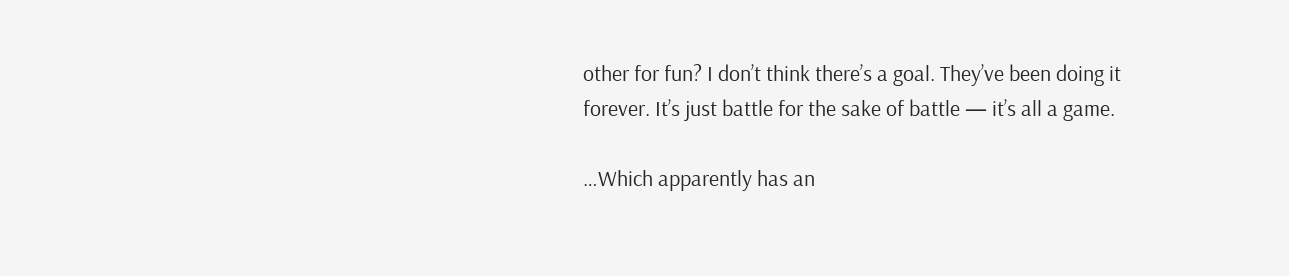other for fun? I don’t think there’s a goal. They’ve been doing it forever. It’s just battle for the sake of battle — it’s all a game.

…Which apparently has an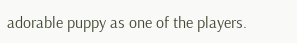adorable puppy as one of the players.